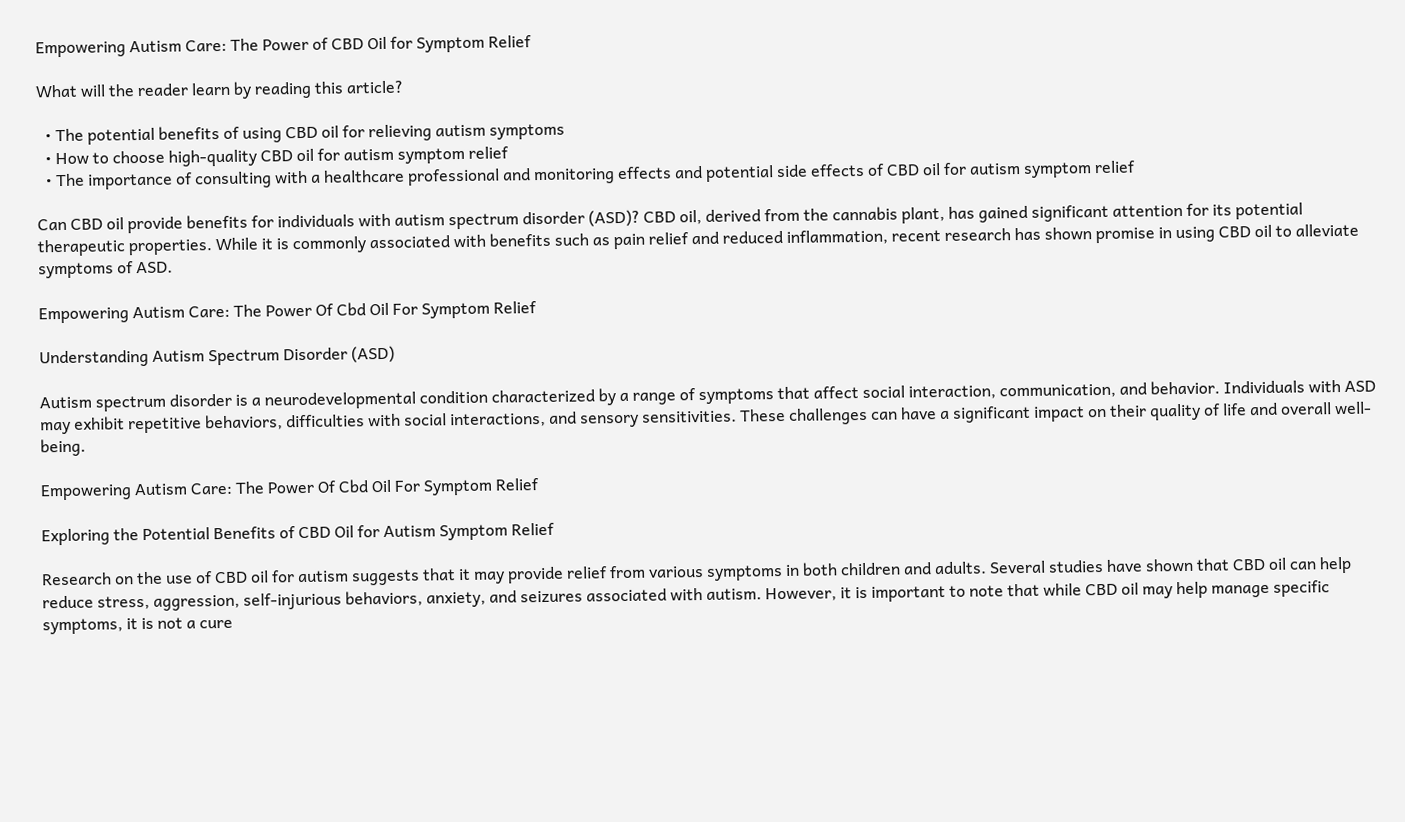Empowering Autism Care: The Power of CBD Oil for Symptom Relief

What will the reader learn by reading this article?

  • The potential benefits of using CBD oil for relieving autism symptoms
  • How to choose high-quality CBD oil for autism symptom relief
  • The importance of consulting with a healthcare professional and monitoring effects and potential side effects of CBD oil for autism symptom relief

Can CBD oil provide benefits for individuals with autism spectrum disorder (ASD)? CBD oil, derived from the cannabis plant, has gained significant attention for its potential therapeutic properties. While it is commonly associated with benefits such as pain relief and reduced inflammation, recent research has shown promise in using CBD oil to alleviate symptoms of ASD.

Empowering Autism Care: The Power Of Cbd Oil For Symptom Relief

Understanding Autism Spectrum Disorder (ASD)

Autism spectrum disorder is a neurodevelopmental condition characterized by a range of symptoms that affect social interaction, communication, and behavior. Individuals with ASD may exhibit repetitive behaviors, difficulties with social interactions, and sensory sensitivities. These challenges can have a significant impact on their quality of life and overall well-being.

Empowering Autism Care: The Power Of Cbd Oil For Symptom Relief

Exploring the Potential Benefits of CBD Oil for Autism Symptom Relief

Research on the use of CBD oil for autism suggests that it may provide relief from various symptoms in both children and adults. Several studies have shown that CBD oil can help reduce stress, aggression, self-injurious behaviors, anxiety, and seizures associated with autism. However, it is important to note that while CBD oil may help manage specific symptoms, it is not a cure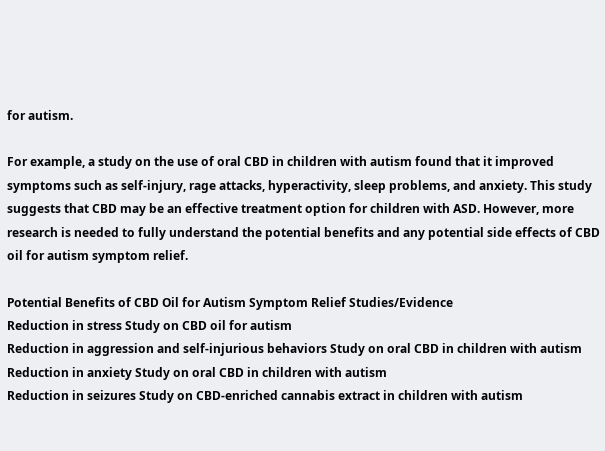for autism.

For example, a study on the use of oral CBD in children with autism found that it improved symptoms such as self-injury, rage attacks, hyperactivity, sleep problems, and anxiety. This study suggests that CBD may be an effective treatment option for children with ASD. However, more research is needed to fully understand the potential benefits and any potential side effects of CBD oil for autism symptom relief.

Potential Benefits of CBD Oil for Autism Symptom Relief Studies/Evidence
Reduction in stress Study on CBD oil for autism
Reduction in aggression and self-injurious behaviors Study on oral CBD in children with autism
Reduction in anxiety Study on oral CBD in children with autism
Reduction in seizures Study on CBD-enriched cannabis extract in children with autism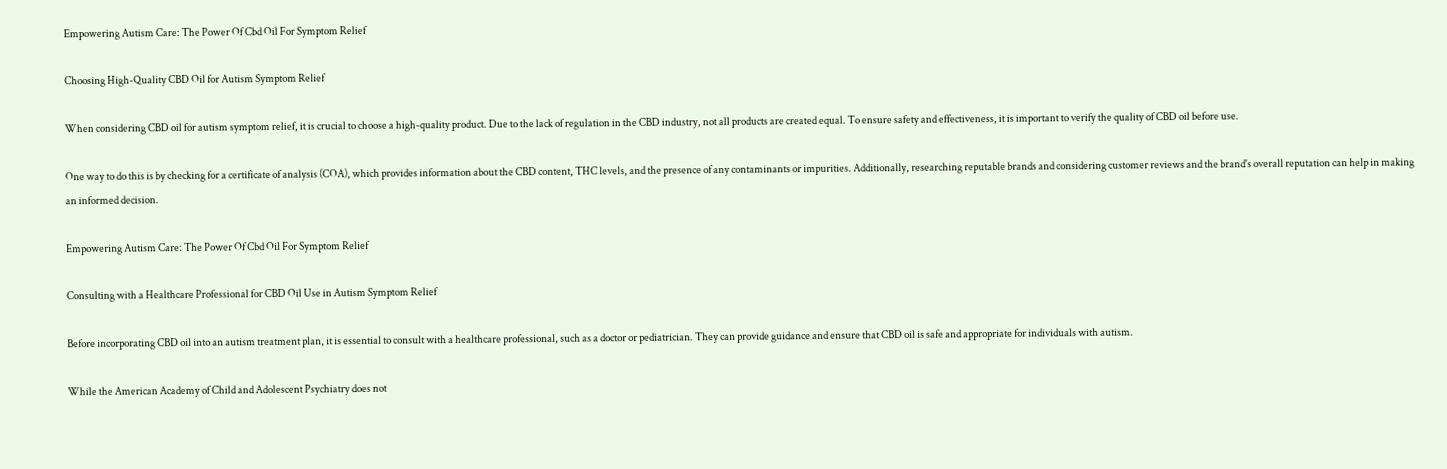Empowering Autism Care: The Power Of Cbd Oil For Symptom Relief

Choosing High-Quality CBD Oil for Autism Symptom Relief

When considering CBD oil for autism symptom relief, it is crucial to choose a high-quality product. Due to the lack of regulation in the CBD industry, not all products are created equal. To ensure safety and effectiveness, it is important to verify the quality of CBD oil before use.

One way to do this is by checking for a certificate of analysis (COA), which provides information about the CBD content, THC levels, and the presence of any contaminants or impurities. Additionally, researching reputable brands and considering customer reviews and the brand's overall reputation can help in making an informed decision.

Empowering Autism Care: The Power Of Cbd Oil For Symptom Relief

Consulting with a Healthcare Professional for CBD Oil Use in Autism Symptom Relief

Before incorporating CBD oil into an autism treatment plan, it is essential to consult with a healthcare professional, such as a doctor or pediatrician. They can provide guidance and ensure that CBD oil is safe and appropriate for individuals with autism.

While the American Academy of Child and Adolescent Psychiatry does not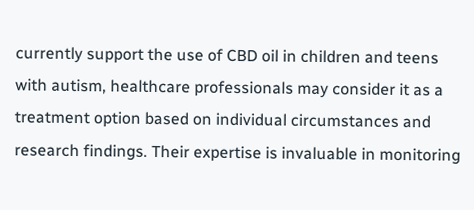currently support the use of CBD oil in children and teens with autism, healthcare professionals may consider it as a treatment option based on individual circumstances and research findings. Their expertise is invaluable in monitoring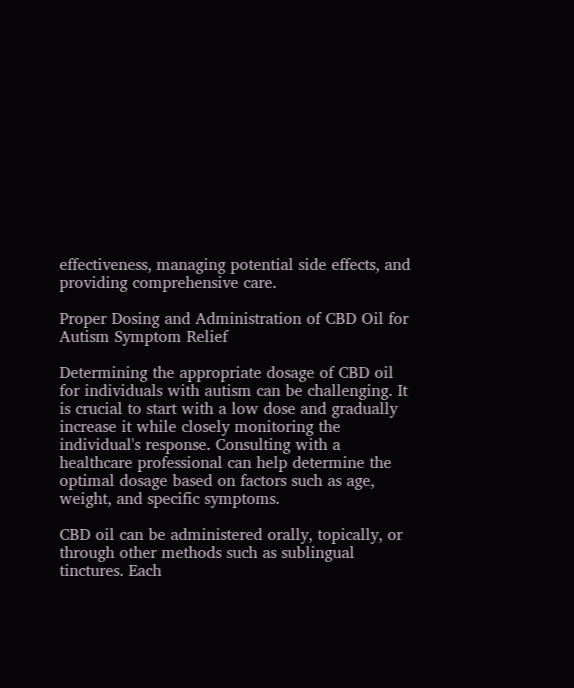effectiveness, managing potential side effects, and providing comprehensive care.

Proper Dosing and Administration of CBD Oil for Autism Symptom Relief

Determining the appropriate dosage of CBD oil for individuals with autism can be challenging. It is crucial to start with a low dose and gradually increase it while closely monitoring the individual's response. Consulting with a healthcare professional can help determine the optimal dosage based on factors such as age, weight, and specific symptoms.

CBD oil can be administered orally, topically, or through other methods such as sublingual tinctures. Each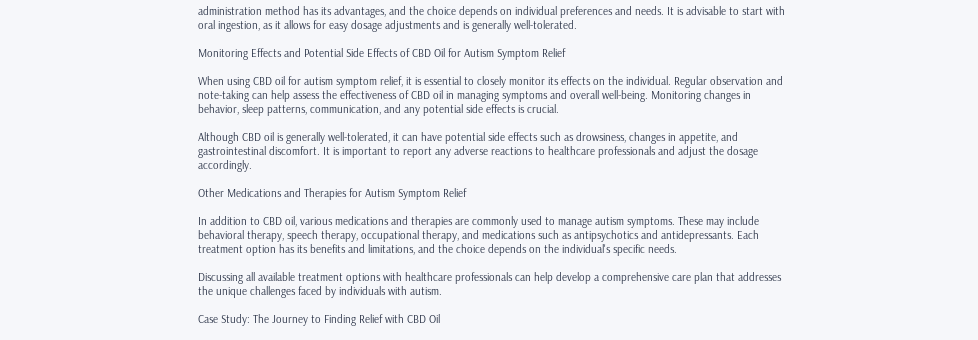administration method has its advantages, and the choice depends on individual preferences and needs. It is advisable to start with oral ingestion, as it allows for easy dosage adjustments and is generally well-tolerated.

Monitoring Effects and Potential Side Effects of CBD Oil for Autism Symptom Relief

When using CBD oil for autism symptom relief, it is essential to closely monitor its effects on the individual. Regular observation and note-taking can help assess the effectiveness of CBD oil in managing symptoms and overall well-being. Monitoring changes in behavior, sleep patterns, communication, and any potential side effects is crucial.

Although CBD oil is generally well-tolerated, it can have potential side effects such as drowsiness, changes in appetite, and gastrointestinal discomfort. It is important to report any adverse reactions to healthcare professionals and adjust the dosage accordingly.

Other Medications and Therapies for Autism Symptom Relief

In addition to CBD oil, various medications and therapies are commonly used to manage autism symptoms. These may include behavioral therapy, speech therapy, occupational therapy, and medications such as antipsychotics and antidepressants. Each treatment option has its benefits and limitations, and the choice depends on the individual's specific needs.

Discussing all available treatment options with healthcare professionals can help develop a comprehensive care plan that addresses the unique challenges faced by individuals with autism.

Case Study: The Journey to Finding Relief with CBD Oil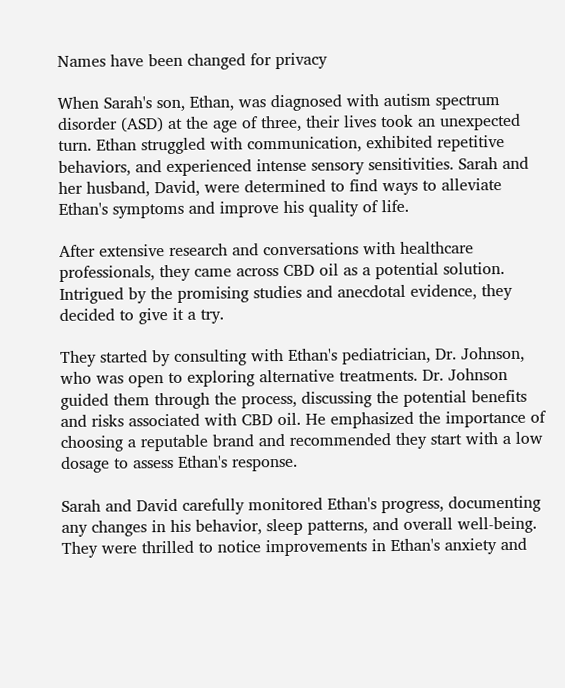Names have been changed for privacy

When Sarah's son, Ethan, was diagnosed with autism spectrum disorder (ASD) at the age of three, their lives took an unexpected turn. Ethan struggled with communication, exhibited repetitive behaviors, and experienced intense sensory sensitivities. Sarah and her husband, David, were determined to find ways to alleviate Ethan's symptoms and improve his quality of life.

After extensive research and conversations with healthcare professionals, they came across CBD oil as a potential solution. Intrigued by the promising studies and anecdotal evidence, they decided to give it a try.

They started by consulting with Ethan's pediatrician, Dr. Johnson, who was open to exploring alternative treatments. Dr. Johnson guided them through the process, discussing the potential benefits and risks associated with CBD oil. He emphasized the importance of choosing a reputable brand and recommended they start with a low dosage to assess Ethan's response.

Sarah and David carefully monitored Ethan's progress, documenting any changes in his behavior, sleep patterns, and overall well-being. They were thrilled to notice improvements in Ethan's anxiety and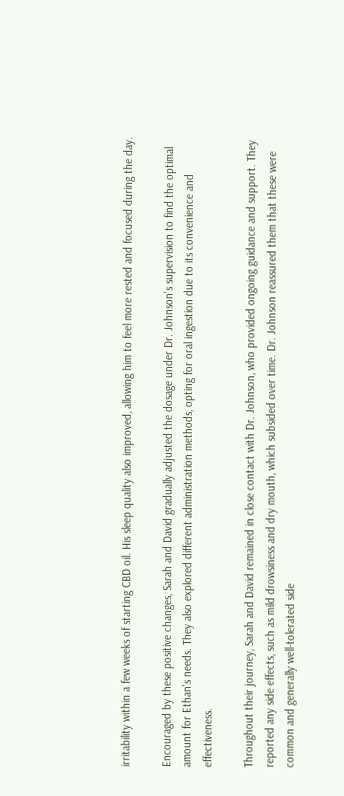irritability within a few weeks of starting CBD oil. His sleep quality also improved, allowing him to feel more rested and focused during the day.

Encouraged by these positive changes, Sarah and David gradually adjusted the dosage under Dr. Johnson's supervision to find the optimal amount for Ethan's needs. They also explored different administration methods, opting for oral ingestion due to its convenience and effectiveness.

Throughout their journey, Sarah and David remained in close contact with Dr. Johnson, who provided ongoing guidance and support. They reported any side effects, such as mild drowsiness and dry mouth, which subsided over time. Dr. Johnson reassured them that these were common and generally well-tolerated side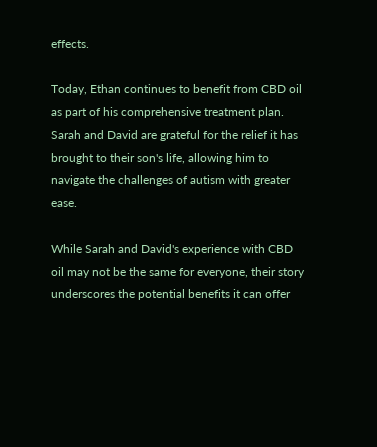effects.

Today, Ethan continues to benefit from CBD oil as part of his comprehensive treatment plan. Sarah and David are grateful for the relief it has brought to their son's life, allowing him to navigate the challenges of autism with greater ease.

While Sarah and David's experience with CBD oil may not be the same for everyone, their story underscores the potential benefits it can offer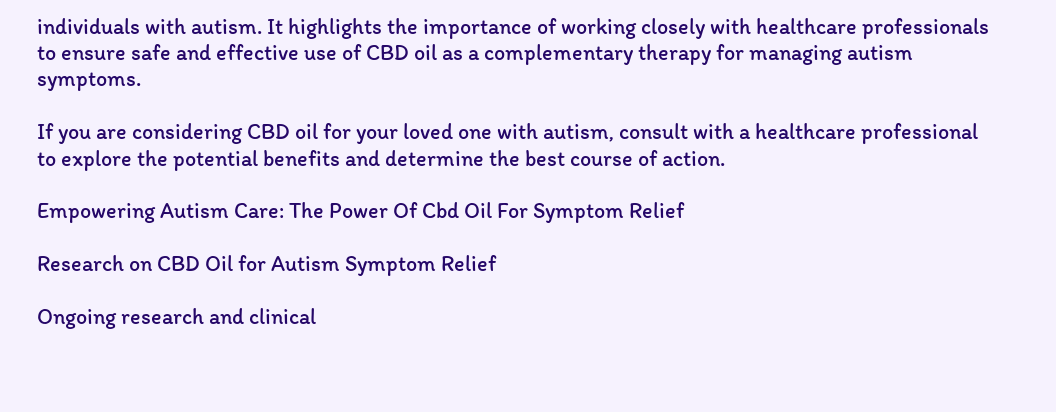individuals with autism. It highlights the importance of working closely with healthcare professionals to ensure safe and effective use of CBD oil as a complementary therapy for managing autism symptoms.

If you are considering CBD oil for your loved one with autism, consult with a healthcare professional to explore the potential benefits and determine the best course of action.

Empowering Autism Care: The Power Of Cbd Oil For Symptom Relief

Research on CBD Oil for Autism Symptom Relief

Ongoing research and clinical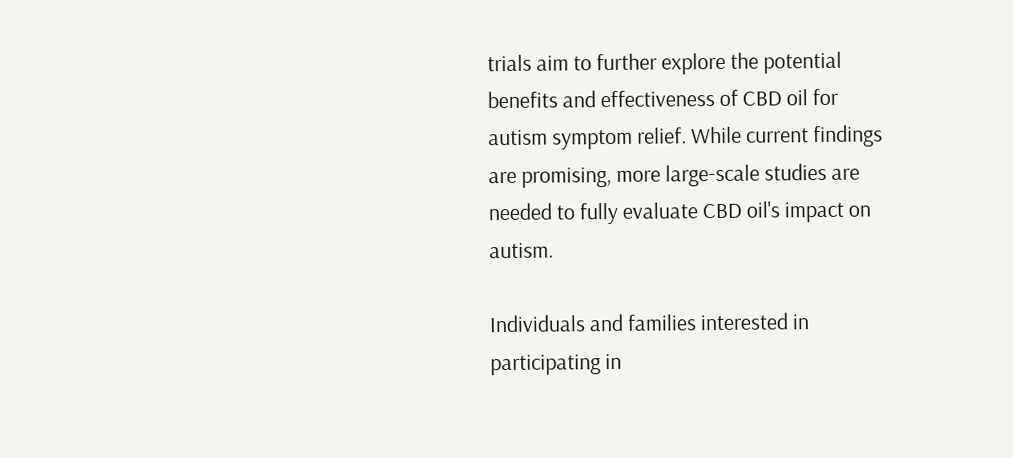trials aim to further explore the potential benefits and effectiveness of CBD oil for autism symptom relief. While current findings are promising, more large-scale studies are needed to fully evaluate CBD oil's impact on autism.

Individuals and families interested in participating in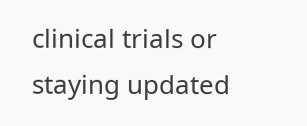clinical trials or staying updated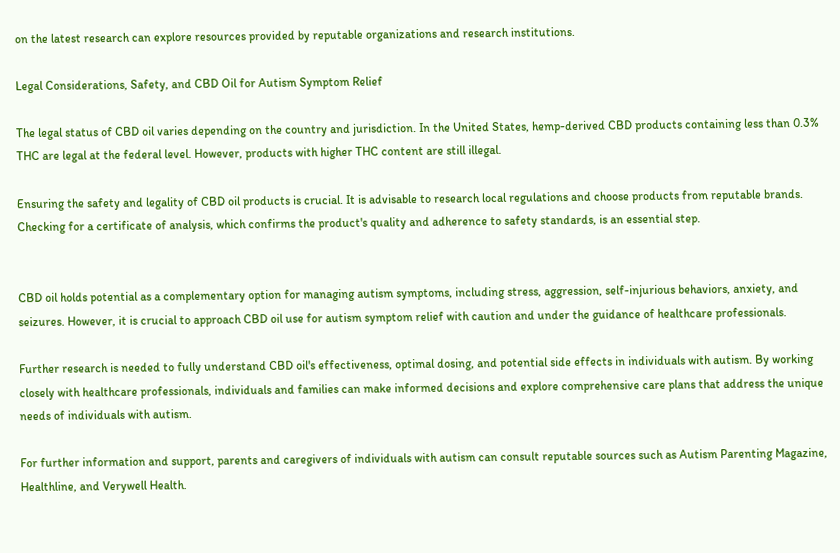on the latest research can explore resources provided by reputable organizations and research institutions.

Legal Considerations, Safety, and CBD Oil for Autism Symptom Relief

The legal status of CBD oil varies depending on the country and jurisdiction. In the United States, hemp-derived CBD products containing less than 0.3% THC are legal at the federal level. However, products with higher THC content are still illegal.

Ensuring the safety and legality of CBD oil products is crucial. It is advisable to research local regulations and choose products from reputable brands. Checking for a certificate of analysis, which confirms the product's quality and adherence to safety standards, is an essential step.


CBD oil holds potential as a complementary option for managing autism symptoms, including stress, aggression, self-injurious behaviors, anxiety, and seizures. However, it is crucial to approach CBD oil use for autism symptom relief with caution and under the guidance of healthcare professionals.

Further research is needed to fully understand CBD oil's effectiveness, optimal dosing, and potential side effects in individuals with autism. By working closely with healthcare professionals, individuals and families can make informed decisions and explore comprehensive care plans that address the unique needs of individuals with autism.

For further information and support, parents and caregivers of individuals with autism can consult reputable sources such as Autism Parenting Magazine, Healthline, and Verywell Health.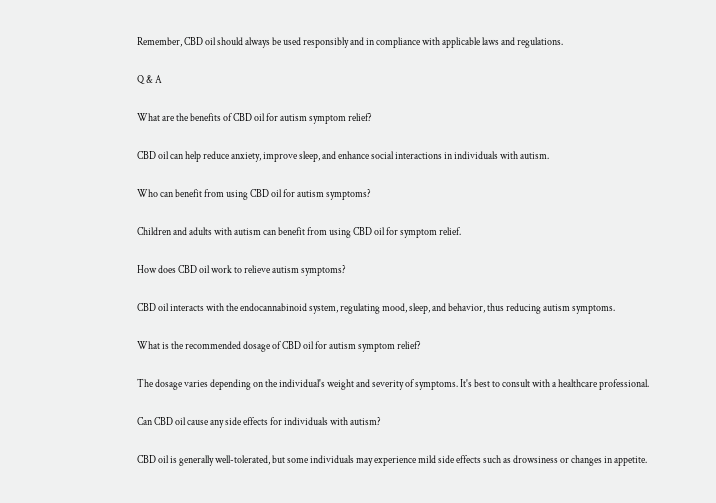Remember, CBD oil should always be used responsibly and in compliance with applicable laws and regulations.

Q & A

What are the benefits of CBD oil for autism symptom relief?

CBD oil can help reduce anxiety, improve sleep, and enhance social interactions in individuals with autism.

Who can benefit from using CBD oil for autism symptoms?

Children and adults with autism can benefit from using CBD oil for symptom relief.

How does CBD oil work to relieve autism symptoms?

CBD oil interacts with the endocannabinoid system, regulating mood, sleep, and behavior, thus reducing autism symptoms.

What is the recommended dosage of CBD oil for autism symptom relief?

The dosage varies depending on the individual's weight and severity of symptoms. It's best to consult with a healthcare professional.

Can CBD oil cause any side effects for individuals with autism?

CBD oil is generally well-tolerated, but some individuals may experience mild side effects such as drowsiness or changes in appetite.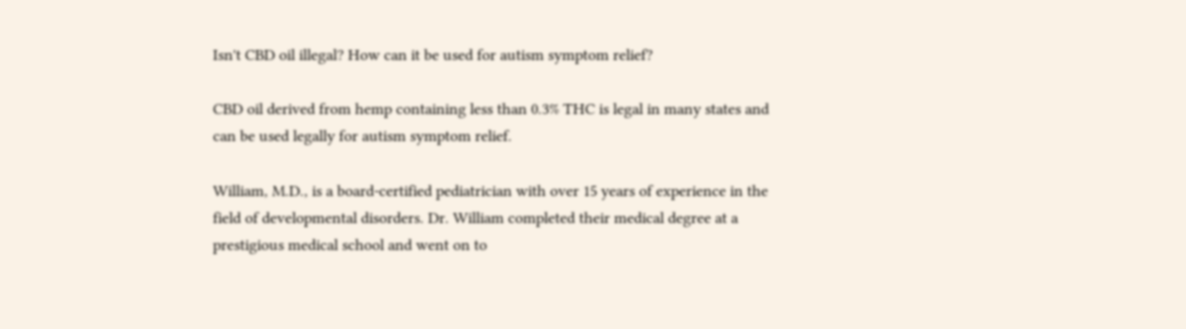Isn't CBD oil illegal? How can it be used for autism symptom relief?

CBD oil derived from hemp containing less than 0.3% THC is legal in many states and can be used legally for autism symptom relief.

William, M.D., is a board-certified pediatrician with over 15 years of experience in the field of developmental disorders. Dr. William completed their medical degree at a prestigious medical school and went on to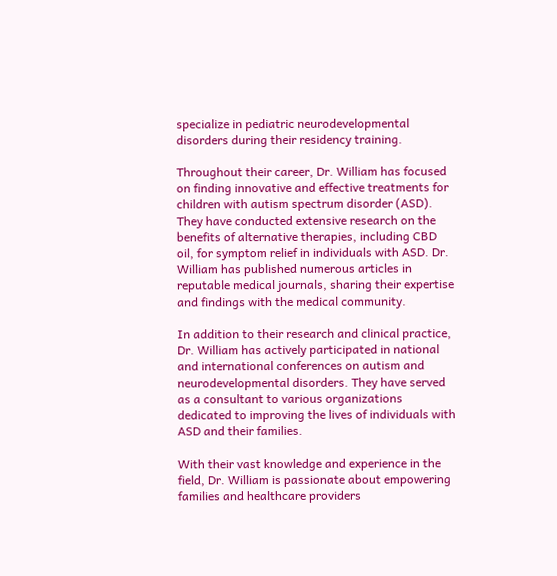specialize in pediatric neurodevelopmental disorders during their residency training.

Throughout their career, Dr. William has focused on finding innovative and effective treatments for children with autism spectrum disorder (ASD). They have conducted extensive research on the benefits of alternative therapies, including CBD oil, for symptom relief in individuals with ASD. Dr. William has published numerous articles in reputable medical journals, sharing their expertise and findings with the medical community.

In addition to their research and clinical practice, Dr. William has actively participated in national and international conferences on autism and neurodevelopmental disorders. They have served as a consultant to various organizations dedicated to improving the lives of individuals with ASD and their families.

With their vast knowledge and experience in the field, Dr. William is passionate about empowering families and healthcare providers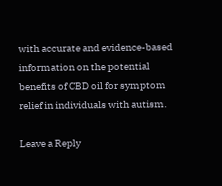with accurate and evidence-based information on the potential benefits of CBD oil for symptom relief in individuals with autism.

Leave a Reply